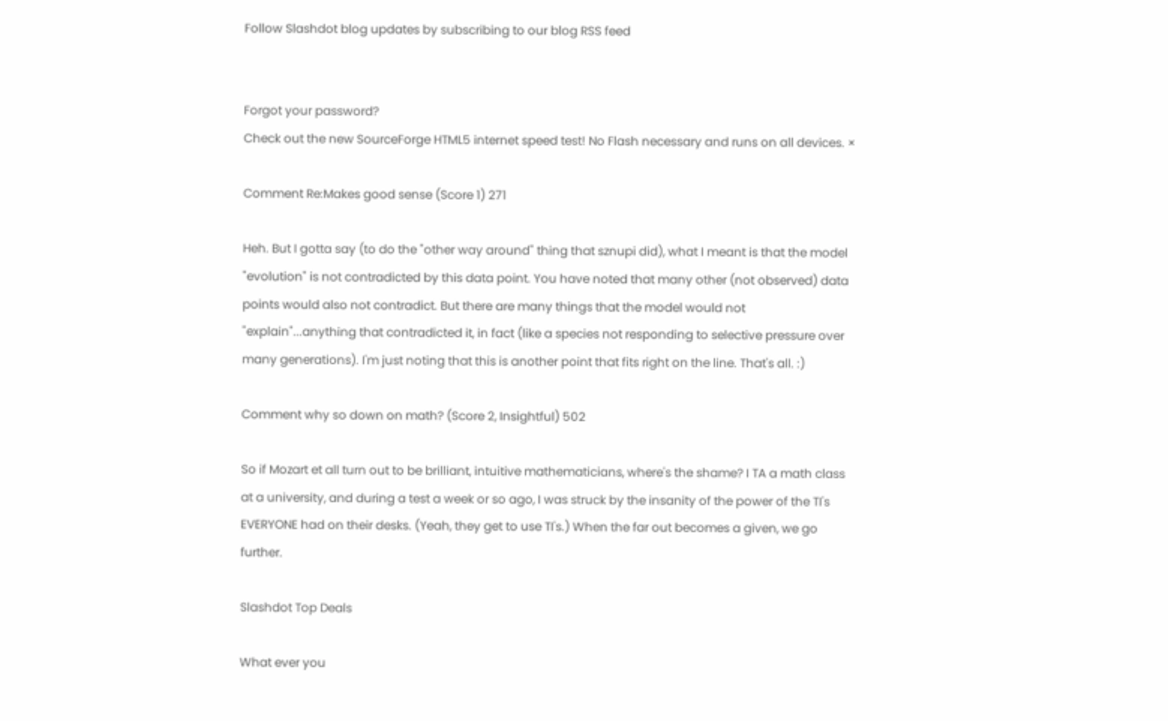Follow Slashdot blog updates by subscribing to our blog RSS feed


Forgot your password?
Check out the new SourceForge HTML5 internet speed test! No Flash necessary and runs on all devices. ×

Comment Re:Makes good sense (Score 1) 271

Heh. But I gotta say (to do the "other way around" thing that sznupi did), what I meant is that the model "evolution" is not contradicted by this data point. You have noted that many other (not observed) data points would also not contradict. But there are many things that the model would not "explain"...anything that contradicted it, in fact (like a species not responding to selective pressure over many generations). I'm just noting that this is another point that fits right on the line. That's all. :)

Comment why so down on math? (Score 2, Insightful) 502

So if Mozart et all turn out to be brilliant, intuitive mathematicians, where's the shame? I TA a math class at a university, and during a test a week or so ago, I was struck by the insanity of the power of the TI's EVERYONE had on their desks. (Yeah, they get to use TI's.) When the far out becomes a given, we go further.

Slashdot Top Deals

What ever you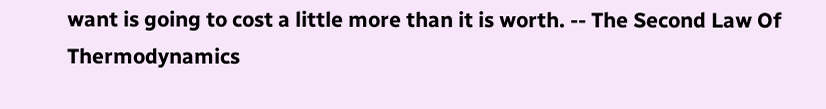want is going to cost a little more than it is worth. -- The Second Law Of Thermodynamics